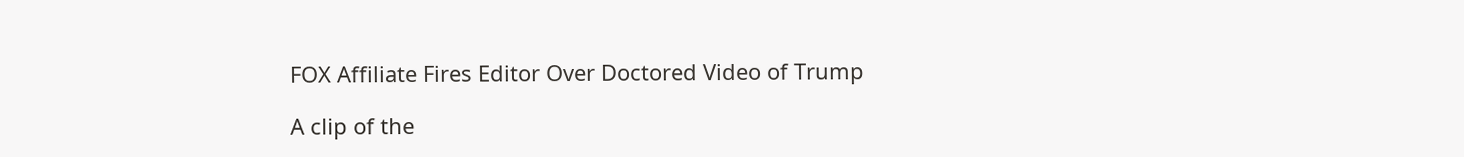FOX Affiliate Fires Editor Over Doctored Video of Trump

A clip of the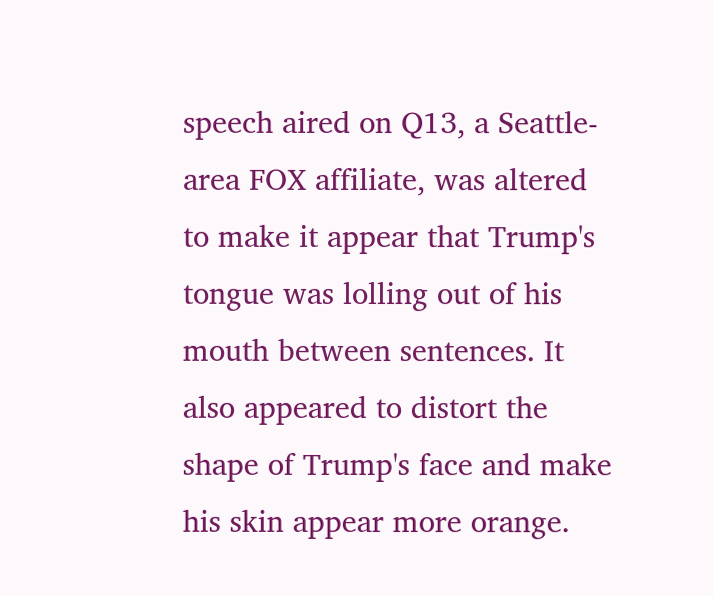speech aired on Q13, a Seattle-area FOX affiliate, was altered to make it appear that Trump's tongue was lolling out of his mouth between sentences. It also appeared to distort the shape of Trump's face and make his skin appear more orange.